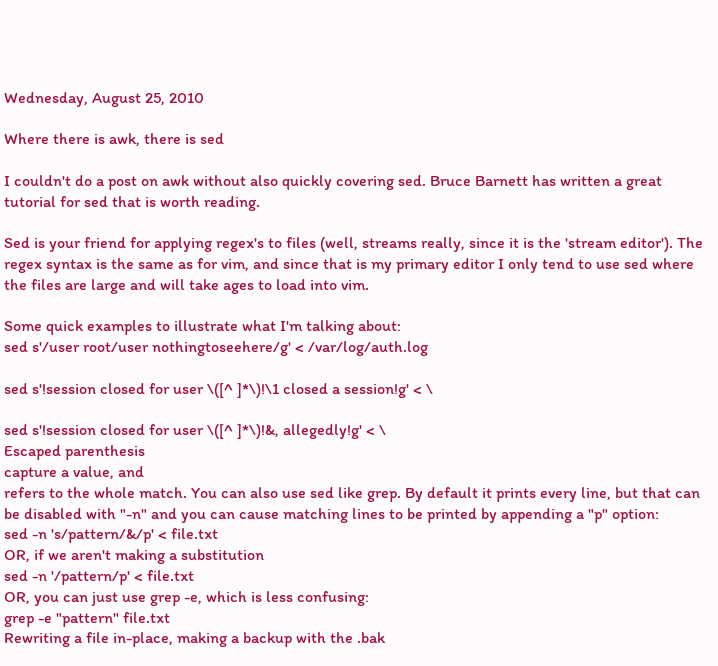Wednesday, August 25, 2010

Where there is awk, there is sed

I couldn't do a post on awk without also quickly covering sed. Bruce Barnett has written a great tutorial for sed that is worth reading.

Sed is your friend for applying regex's to files (well, streams really, since it is the 'stream editor'). The regex syntax is the same as for vim, and since that is my primary editor I only tend to use sed where the files are large and will take ages to load into vim.

Some quick examples to illustrate what I'm talking about:
sed s'/user root/user nothingtoseehere/g' < /var/log/auth.log

sed s'!session closed for user \([^ ]*\)!\1 closed a session!g' < \

sed s'!session closed for user \([^ ]*\)!&, allegedly!g' < \
Escaped parenthesis
capture a value, and
refers to the whole match. You can also use sed like grep. By default it prints every line, but that can be disabled with "-n" and you can cause matching lines to be printed by appending a "p" option:
sed -n 's/pattern/&/p' < file.txt
OR, if we aren't making a substitution
sed -n '/pattern/p' < file.txt
OR, you can just use grep -e, which is less confusing:
grep -e "pattern" file.txt
Rewriting a file in-place, making a backup with the .bak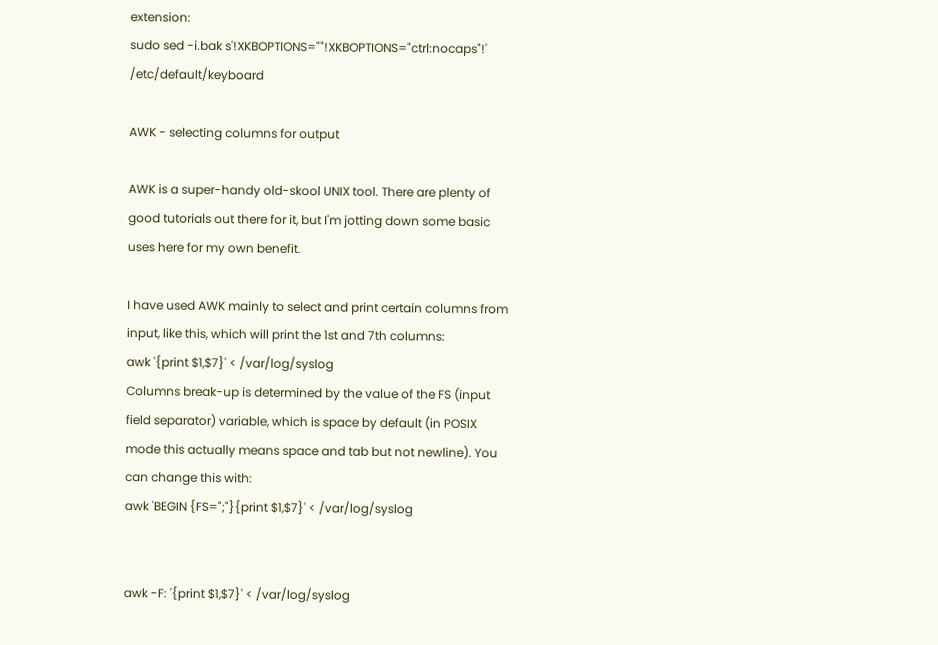extension:
sudo sed -i.bak s'!XKBOPTIONS=""!XKBOPTIONS="ctrl:nocaps"!' /etc/default/keyboard

AWK - selecting columns for output

AWK is a super-handy old-skool UNIX tool. There are plenty of good tutorials out there for it, but I'm jotting down some basic uses here for my own benefit.

I have used AWK mainly to select and print certain columns from input, like this, which will print the 1st and 7th columns:
awk '{print $1,$7}' < /var/log/syslog
Columns break-up is determined by the value of the FS (input field separator) variable, which is space by default (in POSIX mode this actually means space and tab but not newline). You can change this with:
awk 'BEGIN {FS=";"}{print $1,$7}' < /var/log/syslog


awk -F: '{print $1,$7}' < /var/log/syslog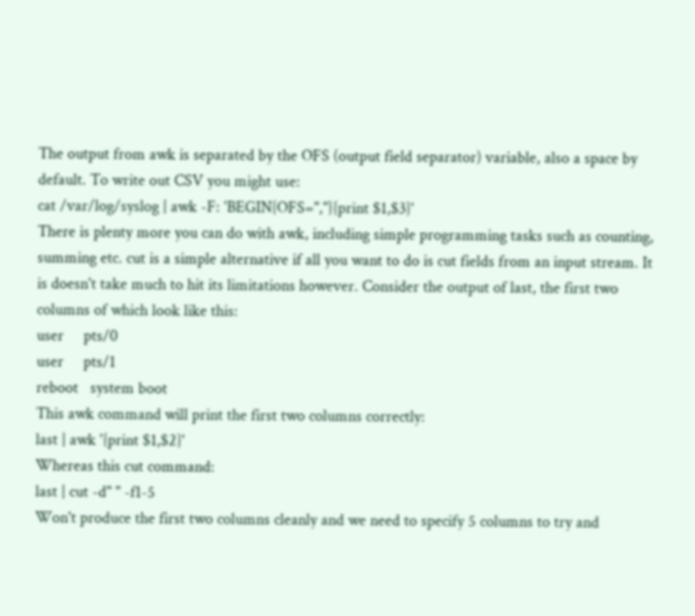The output from awk is separated by the OFS (output field separator) variable, also a space by default. To write out CSV you might use:
cat /var/log/syslog | awk -F: 'BEGIN{OFS=","}{print $1,$3}'
There is plenty more you can do with awk, including simple programming tasks such as counting, summing etc. cut is a simple alternative if all you want to do is cut fields from an input stream. It is doesn't take much to hit its limitations however. Consider the output of last, the first two columns of which look like this:
user     pts/0
user     pts/1
reboot   system boot
This awk command will print the first two columns correctly:
last | awk '{print $1,$2}'
Whereas this cut command:
last | cut -d" " -f1-5
Won't produce the first two columns cleanly and we need to specify 5 columns to try and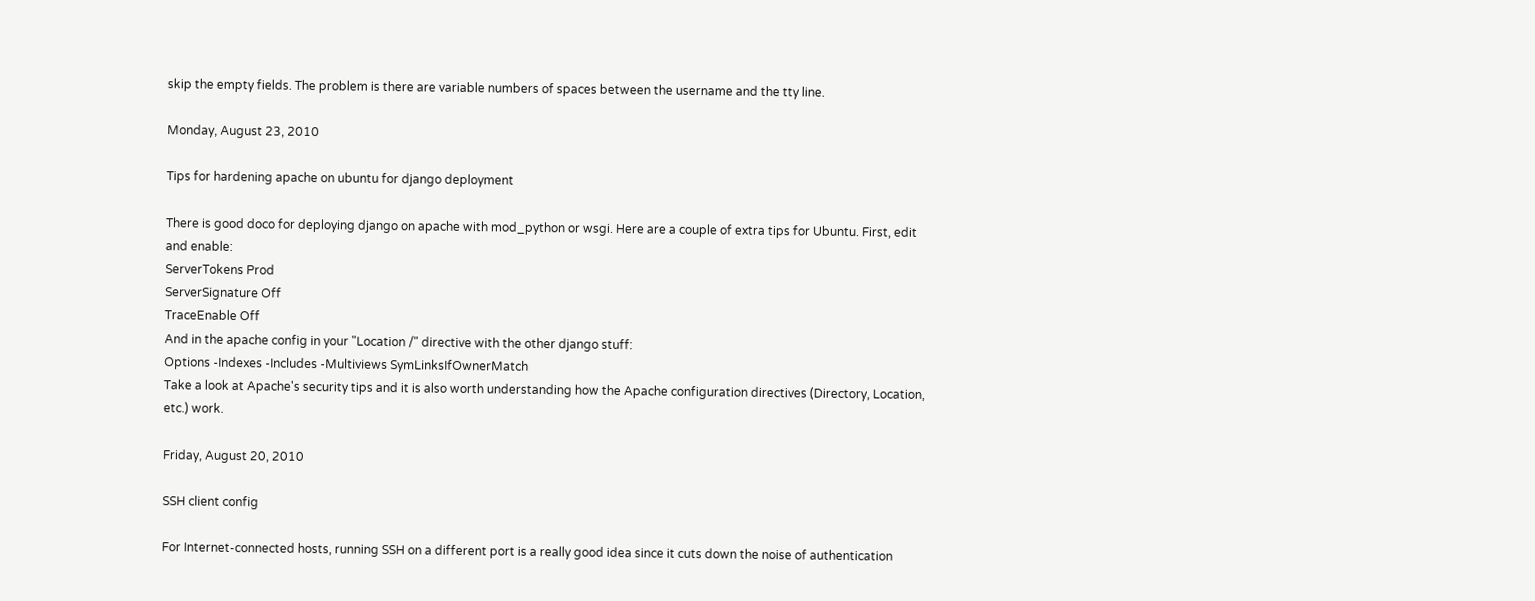skip the empty fields. The problem is there are variable numbers of spaces between the username and the tty line.

Monday, August 23, 2010

Tips for hardening apache on ubuntu for django deployment

There is good doco for deploying django on apache with mod_python or wsgi. Here are a couple of extra tips for Ubuntu. First, edit
and enable:
ServerTokens Prod
ServerSignature Off
TraceEnable Off
And in the apache config in your "Location /" directive with the other django stuff:
Options -Indexes -Includes -Multiviews SymLinksIfOwnerMatch
Take a look at Apache's security tips and it is also worth understanding how the Apache configuration directives (Directory, Location, etc.) work.

Friday, August 20, 2010

SSH client config

For Internet-connected hosts, running SSH on a different port is a really good idea since it cuts down the noise of authentication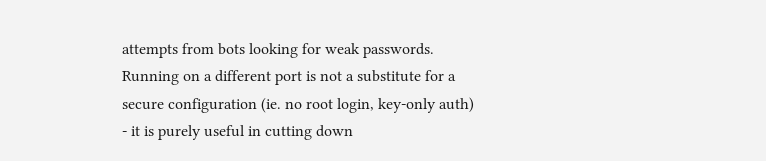attempts from bots looking for weak passwords. Running on a different port is not a substitute for a secure configuration (ie. no root login, key-only auth) - it is purely useful in cutting down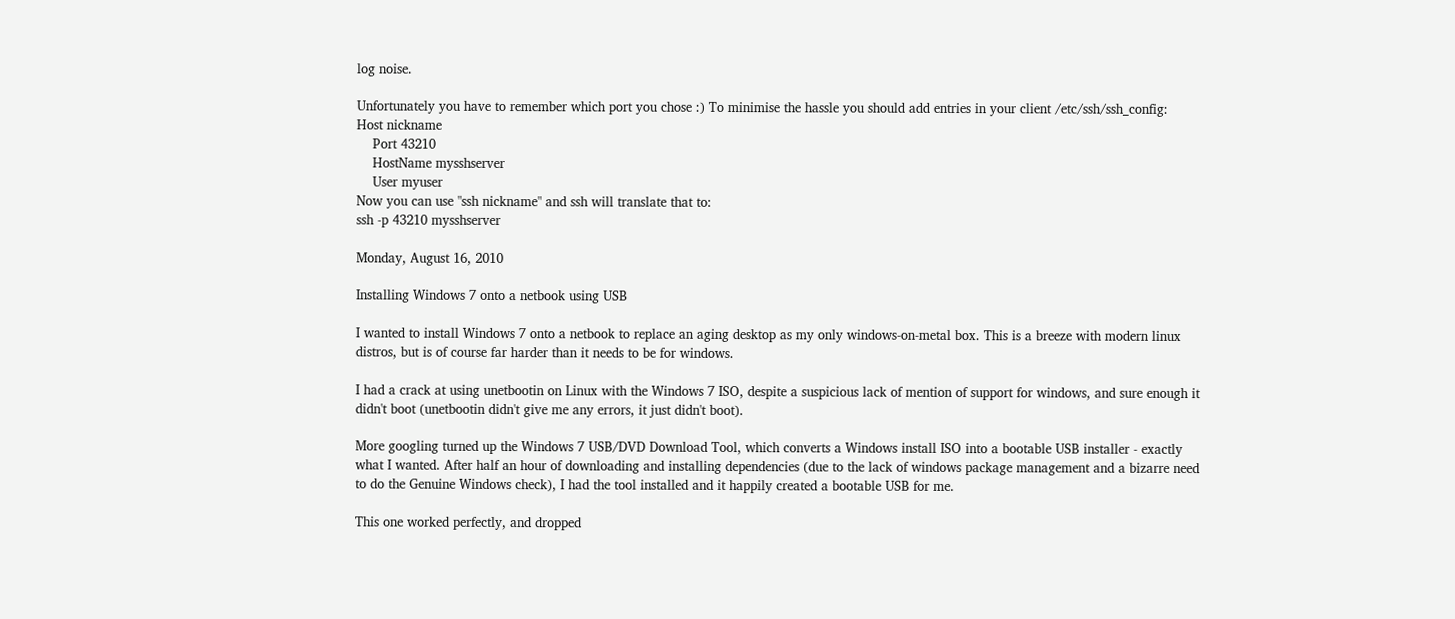log noise.

Unfortunately you have to remember which port you chose :) To minimise the hassle you should add entries in your client /etc/ssh/ssh_config:
Host nickname
    Port 43210
    HostName mysshserver
    User myuser
Now you can use "ssh nickname" and ssh will translate that to:
ssh -p 43210 mysshserver

Monday, August 16, 2010

Installing Windows 7 onto a netbook using USB

I wanted to install Windows 7 onto a netbook to replace an aging desktop as my only windows-on-metal box. This is a breeze with modern linux distros, but is of course far harder than it needs to be for windows.

I had a crack at using unetbootin on Linux with the Windows 7 ISO, despite a suspicious lack of mention of support for windows, and sure enough it didn't boot (unetbootin didn't give me any errors, it just didn't boot).

More googling turned up the Windows 7 USB/DVD Download Tool, which converts a Windows install ISO into a bootable USB installer - exactly what I wanted. After half an hour of downloading and installing dependencies (due to the lack of windows package management and a bizarre need to do the Genuine Windows check), I had the tool installed and it happily created a bootable USB for me.

This one worked perfectly, and dropped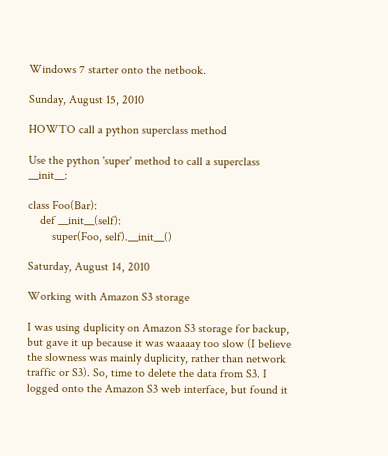Windows 7 starter onto the netbook.

Sunday, August 15, 2010

HOWTO call a python superclass method

Use the python 'super' method to call a superclass __init__:

class Foo(Bar):
    def __init__(self):
        super(Foo, self).__init__()

Saturday, August 14, 2010

Working with Amazon S3 storage

I was using duplicity on Amazon S3 storage for backup, but gave it up because it was waaaay too slow (I believe the slowness was mainly duplicity, rather than network traffic or S3). So, time to delete the data from S3. I logged onto the Amazon S3 web interface, but found it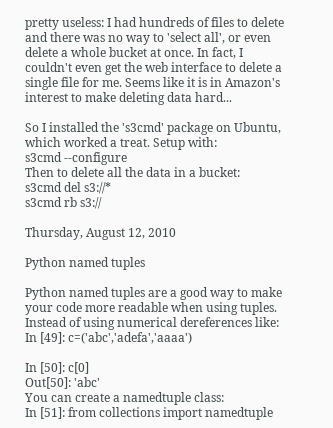pretty useless: I had hundreds of files to delete and there was no way to 'select all', or even delete a whole bucket at once. In fact, I couldn't even get the web interface to delete a single file for me. Seems like it is in Amazon's interest to make deleting data hard...

So I installed the 's3cmd' package on Ubuntu, which worked a treat. Setup with:
s3cmd --configure
Then to delete all the data in a bucket:
s3cmd del s3://*
s3cmd rb s3://

Thursday, August 12, 2010

Python named tuples

Python named tuples are a good way to make your code more readable when using tuples. Instead of using numerical dereferences like:
In [49]: c=('abc','adefa','aaaa')

In [50]: c[0]
Out[50]: 'abc'
You can create a namedtuple class:
In [51]: from collections import namedtuple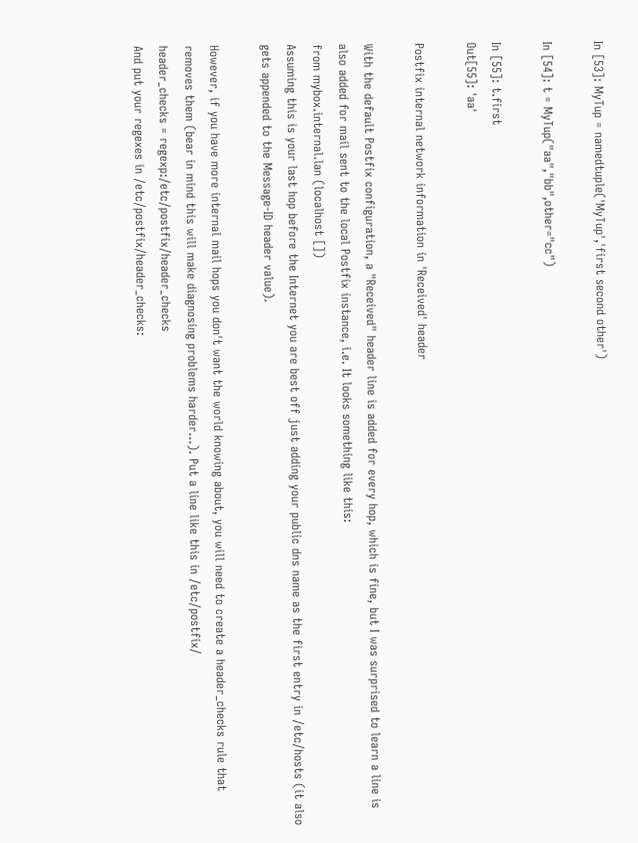In [53]: MyTup = namedtuple('MyTup','first second other')

In [54]: t = MyTup("aa","bb",other="cc")

In [55]: t.first
Out[55]: 'aa'

Postfix internal network information in 'Received' header

With the default Postfix configuration, a "Received" header line is added for every hop, which is fine, but I was surprised to learn a line is also added for mail sent to the local Postfix instance, i.e. It looks something like this:
from mybox.internal.lan (localhost [])
Assuming this is your last hop before the Internet you are best off just adding your public dns name as the first entry in /etc/hosts (it also gets appended to the Message-ID header value).

However, if you have more internal mail hops you don't want the world knowing about, you will need to create a header_checks rule that removes them (bear in mind this will make diagnosing problems harder...). Put a line like this in /etc/postfix/
header_checks = regexp:/etc/postfix/header_checks
And put your regexes in /etc/postfix/header_checks: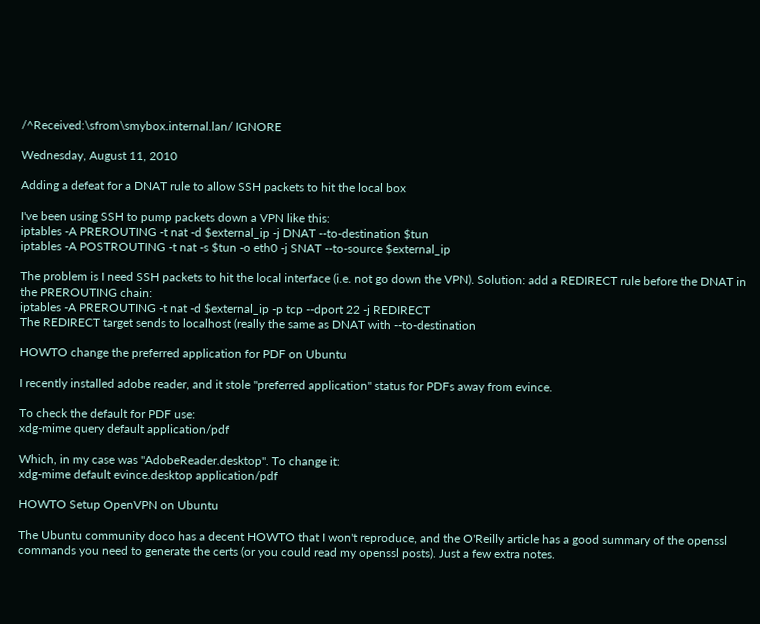/^Received:\sfrom\smybox.internal.lan/ IGNORE

Wednesday, August 11, 2010

Adding a defeat for a DNAT rule to allow SSH packets to hit the local box

I've been using SSH to pump packets down a VPN like this:
iptables -A PREROUTING -t nat -d $external_ip -j DNAT --to-destination $tun
iptables -A POSTROUTING -t nat -s $tun -o eth0 -j SNAT --to-source $external_ip

The problem is I need SSH packets to hit the local interface (i.e. not go down the VPN). Solution: add a REDIRECT rule before the DNAT in the PREROUTING chain:
iptables -A PREROUTING -t nat -d $external_ip -p tcp --dport 22 -j REDIRECT
The REDIRECT target sends to localhost (really the same as DNAT with --to-destination

HOWTO change the preferred application for PDF on Ubuntu

I recently installed adobe reader, and it stole "preferred application" status for PDFs away from evince.

To check the default for PDF use:
xdg-mime query default application/pdf

Which, in my case was "AdobeReader.desktop". To change it:
xdg-mime default evince.desktop application/pdf

HOWTO Setup OpenVPN on Ubuntu

The Ubuntu community doco has a decent HOWTO that I won't reproduce, and the O'Reilly article has a good summary of the openssl commands you need to generate the certs (or you could read my openssl posts). Just a few extra notes.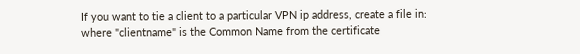If you want to tie a client to a particular VPN ip address, create a file in:
where "clientname" is the Common Name from the certificate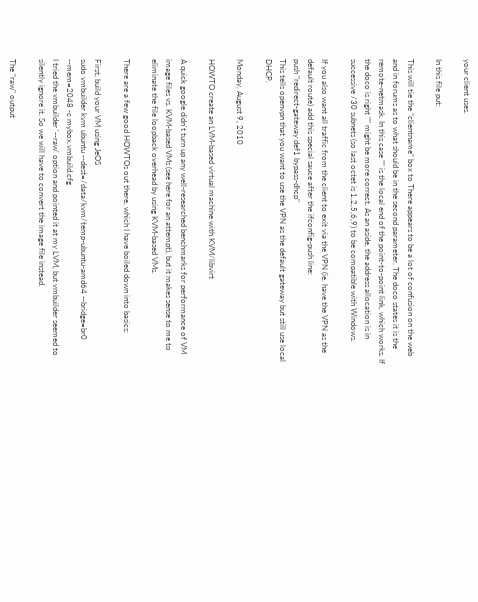your client uses.

In this file put:

This will tie the "clientname" box to There appears to be a lot of confusion on the web and in forums as to what should be in the second parameter. The doco states it is the remote-netmask. In this case "" is the local end of the point-to-point link, which works. If the doco is right "" might be more correct. As an aside, the address allocation is in successive /30 subnets (so last octet is 1,2,5,6,9) to be compatible with Windows.

If you also want all traffic from the client to exit via the VPN (ie. have the VPN as the default route) add this special sauce after the ifconfig-push line:
push "redirect-gateway def1 bypass-dhcp"
This tells openvpn that you want to use the VPN as the default gateway but still use local DHCP.

Monday, August 9, 2010

HOWTO create an LVM-based virtual machine with KVM/libvirt

A quick google didn't turn up any well-researched benchmarks for performance of VM image files vs. KVM-based VMs (see here for an attempt), but it makes sense to me to eliminate the file loopback overhead by using KVM-based VMs.

There are a few good HOWTOs out there, which I have boiled down into basics:

First, build your VM using JeOS
sudo vmbuilder kvm ubuntu --dest=/data/kvm/temp-ubuntu-amd64 --bridge=br0 --mem=2048 -c mybox.vmbuild.cfg
I tried the vmbuilder '--raw' option and pointed it at my LVM, but vmbuilder seemed to silently ignore it. So we will have to convert the image file instead.

The "raw" output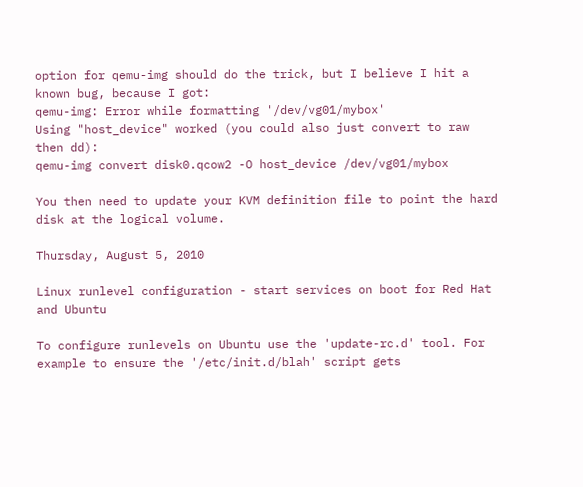option for qemu-img should do the trick, but I believe I hit a known bug, because I got:
qemu-img: Error while formatting '/dev/vg01/mybox'
Using "host_device" worked (you could also just convert to raw then dd):
qemu-img convert disk0.qcow2 -O host_device /dev/vg01/mybox

You then need to update your KVM definition file to point the hard disk at the logical volume.

Thursday, August 5, 2010

Linux runlevel configuration - start services on boot for Red Hat and Ubuntu

To configure runlevels on Ubuntu use the 'update-rc.d' tool. For example to ensure the '/etc/init.d/blah' script gets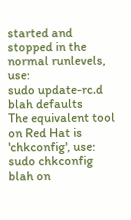started and stopped in the normal runlevels, use:
sudo update-rc.d blah defaults
The equivalent tool on Red Hat is 'chkconfig', use:
sudo chkconfig blah on